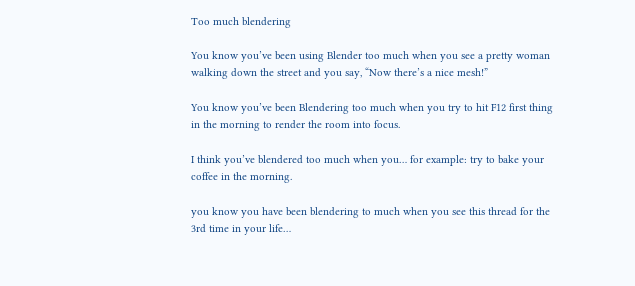Too much blendering

You know you’ve been using Blender too much when you see a pretty woman walking down the street and you say, “Now there’s a nice mesh!”

You know you’ve been Blendering too much when you try to hit F12 first thing in the morning to render the room into focus.

I think you’ve blendered too much when you… for example: try to bake your coffee in the morning.

you know you have been blendering to much when you see this thread for the 3rd time in your life…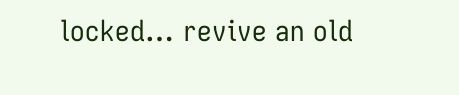locked… revive an old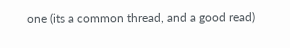one (its a common thread, and a good read)